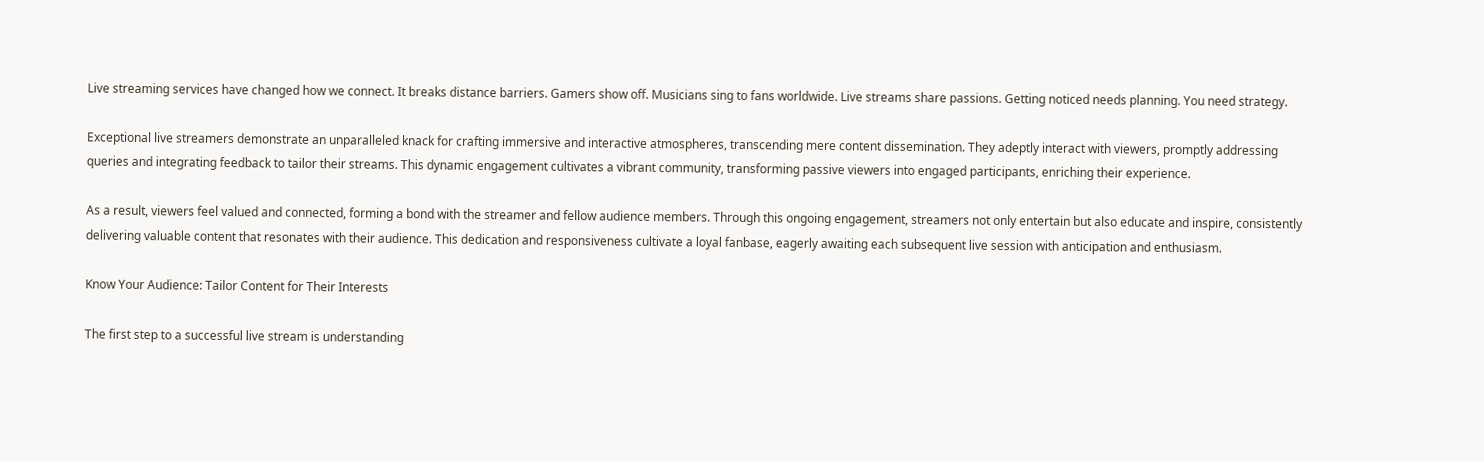Live streaming services have changed how we connect. It breaks distance barriers. Gamers show off. Musicians sing to fans worldwide. Live streams share passions. Getting noticed needs planning. You need strategy.

Exceptional live streamers demonstrate an unparalleled knack for crafting immersive and interactive atmospheres, transcending mere content dissemination. They adeptly interact with viewers, promptly addressing queries and integrating feedback to tailor their streams. This dynamic engagement cultivates a vibrant community, transforming passive viewers into engaged participants, enriching their experience.

As a result, viewers feel valued and connected, forming a bond with the streamer and fellow audience members. Through this ongoing engagement, streamers not only entertain but also educate and inspire, consistently delivering valuable content that resonates with their audience. This dedication and responsiveness cultivate a loyal fanbase, eagerly awaiting each subsequent live session with anticipation and enthusiasm.

Know Your Audience: Tailor Content for Their Interests

The first step to a successful live stream is understanding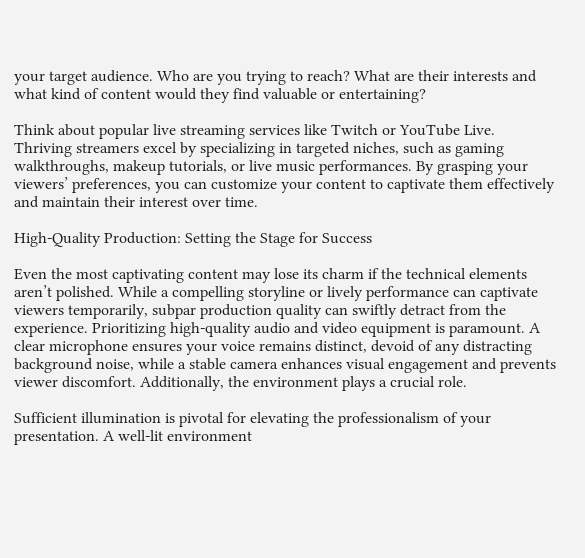your target audience. Who are you trying to reach? What are their interests and what kind of content would they find valuable or entertaining?

Think about popular live streaming services like Twitch or YouTube Live. Thriving streamers excel by specializing in targeted niches, such as gaming walkthroughs, makeup tutorials, or live music performances. By grasping your viewers’ preferences, you can customize your content to captivate them effectively and maintain their interest over time.

High-Quality Production: Setting the Stage for Success

Even the most captivating content may lose its charm if the technical elements aren’t polished. While a compelling storyline or lively performance can captivate viewers temporarily, subpar production quality can swiftly detract from the experience. Prioritizing high-quality audio and video equipment is paramount. A clear microphone ensures your voice remains distinct, devoid of any distracting background noise, while a stable camera enhances visual engagement and prevents viewer discomfort. Additionally, the environment plays a crucial role.

Sufficient illumination is pivotal for elevating the professionalism of your presentation. A well-lit environment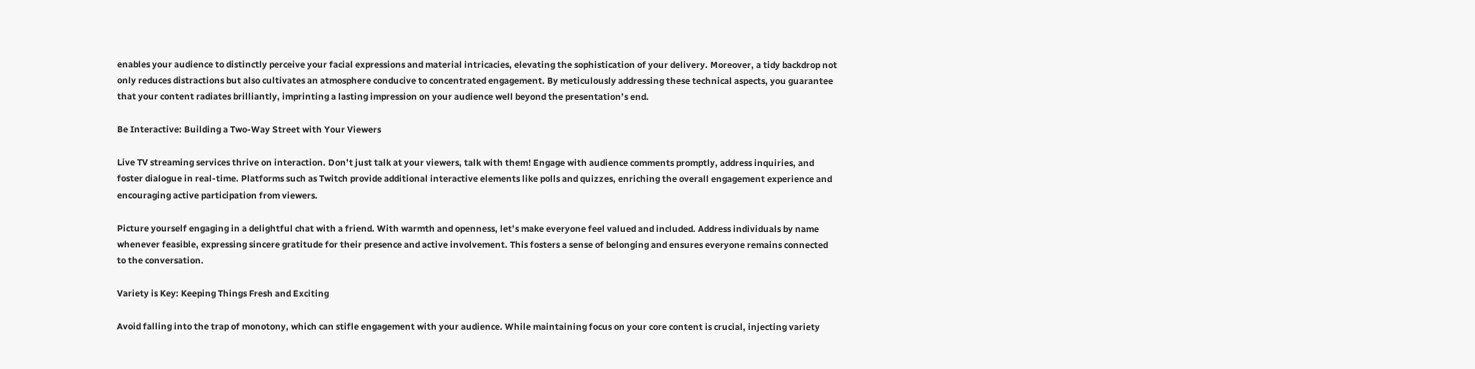enables your audience to distinctly perceive your facial expressions and material intricacies, elevating the sophistication of your delivery. Moreover, a tidy backdrop not only reduces distractions but also cultivates an atmosphere conducive to concentrated engagement. By meticulously addressing these technical aspects, you guarantee that your content radiates brilliantly, imprinting a lasting impression on your audience well beyond the presentation’s end.

Be Interactive: Building a Two-Way Street with Your Viewers

Live TV streaming services thrive on interaction. Don’t just talk at your viewers, talk with them! Engage with audience comments promptly, address inquiries, and foster dialogue in real-time. Platforms such as Twitch provide additional interactive elements like polls and quizzes, enriching the overall engagement experience and encouraging active participation from viewers.

Picture yourself engaging in a delightful chat with a friend. With warmth and openness, let’s make everyone feel valued and included. Address individuals by name whenever feasible, expressing sincere gratitude for their presence and active involvement. This fosters a sense of belonging and ensures everyone remains connected to the conversation.

Variety is Key: Keeping Things Fresh and Exciting

Avoid falling into the trap of monotony, which can stifle engagement with your audience. While maintaining focus on your core content is crucial, injecting variety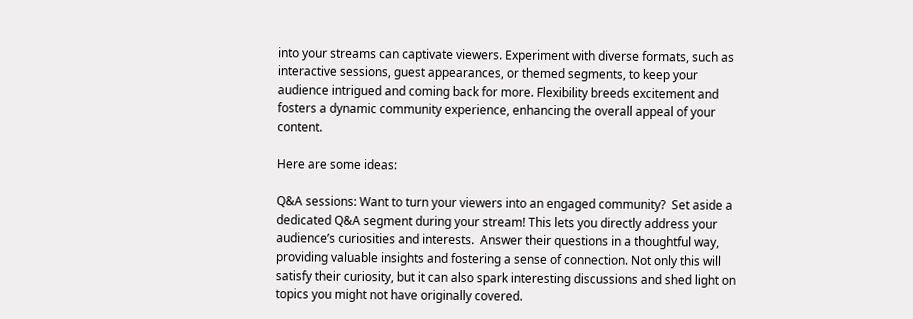into your streams can captivate viewers. Experiment with diverse formats, such as interactive sessions, guest appearances, or themed segments, to keep your audience intrigued and coming back for more. Flexibility breeds excitement and fosters a dynamic community experience, enhancing the overall appeal of your content.

Here are some ideas:

Q&A sessions: Want to turn your viewers into an engaged community?  Set aside a dedicated Q&A segment during your stream! This lets you directly address your audience’s curiosities and interests.  Answer their questions in a thoughtful way, providing valuable insights and fostering a sense of connection. Not only this will satisfy their curiosity, but it can also spark interesting discussions and shed light on topics you might not have originally covered.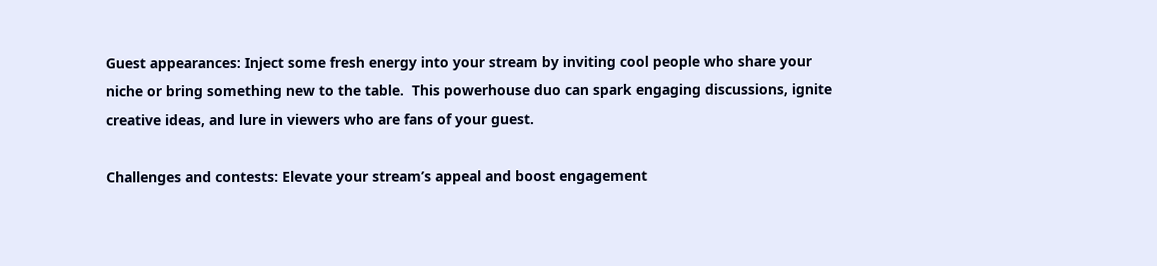Guest appearances: Inject some fresh energy into your stream by inviting cool people who share your niche or bring something new to the table.  This powerhouse duo can spark engaging discussions, ignite creative ideas, and lure in viewers who are fans of your guest.

Challenges and contests: Elevate your stream’s appeal and boost engagement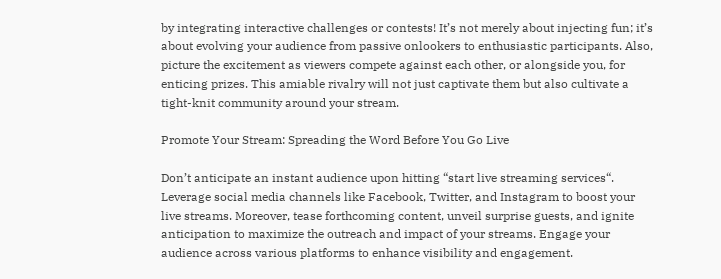by integrating interactive challenges or contests! It’s not merely about injecting fun; it’s about evolving your audience from passive onlookers to enthusiastic participants. Also, picture the excitement as viewers compete against each other, or alongside you, for enticing prizes. This amiable rivalry will not just captivate them but also cultivate a tight-knit community around your stream.

Promote Your Stream: Spreading the Word Before You Go Live

Don’t anticipate an instant audience upon hitting “start live streaming services“. Leverage social media channels like Facebook, Twitter, and Instagram to boost your live streams. Moreover, tease forthcoming content, unveil surprise guests, and ignite anticipation to maximize the outreach and impact of your streams. Engage your audience across various platforms to enhance visibility and engagement.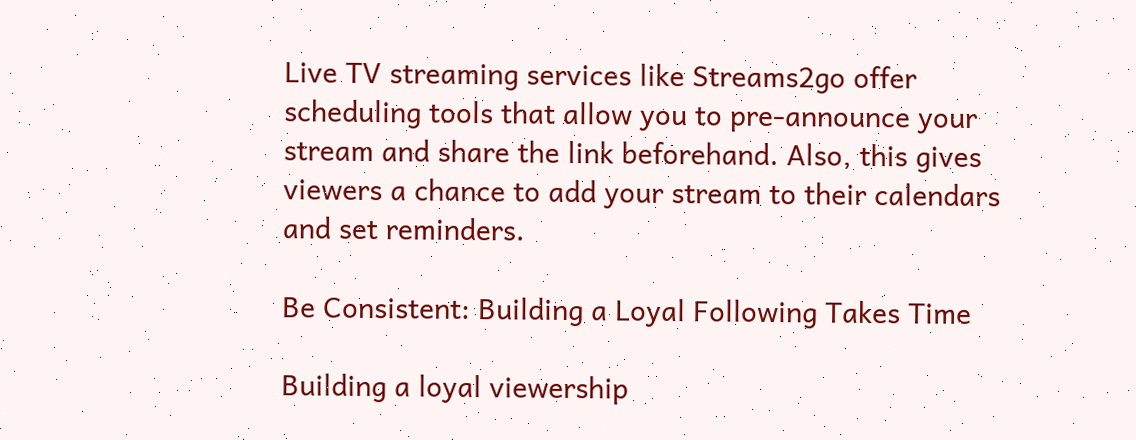Live TV streaming services like Streams2go offer scheduling tools that allow you to pre-announce your stream and share the link beforehand. Also, this gives viewers a chance to add your stream to their calendars and set reminders.

Be Consistent: Building a Loyal Following Takes Time

Building a loyal viewership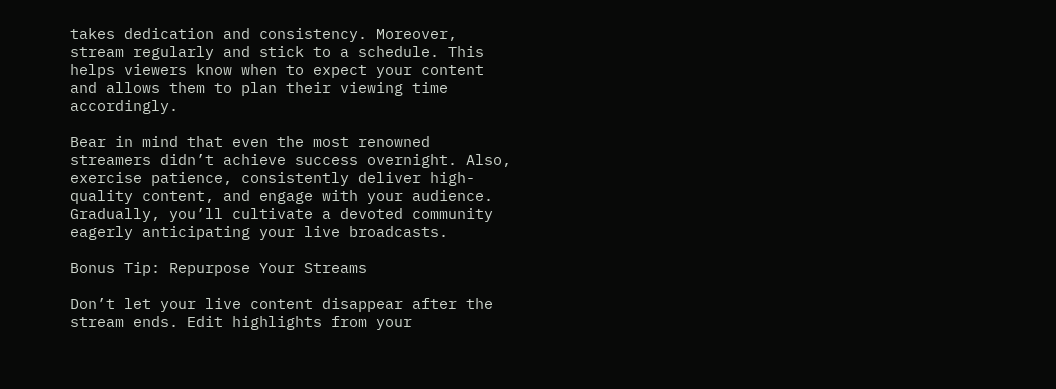takes dedication and consistency. Moreover, stream regularly and stick to a schedule. This helps viewers know when to expect your content and allows them to plan their viewing time accordingly.

Bear in mind that even the most renowned streamers didn’t achieve success overnight. Also, exercise patience, consistently deliver high-quality content, and engage with your audience. Gradually, you’ll cultivate a devoted community eagerly anticipating your live broadcasts.

Bonus Tip: Repurpose Your Streams

Don’t let your live content disappear after the stream ends. Edit highlights from your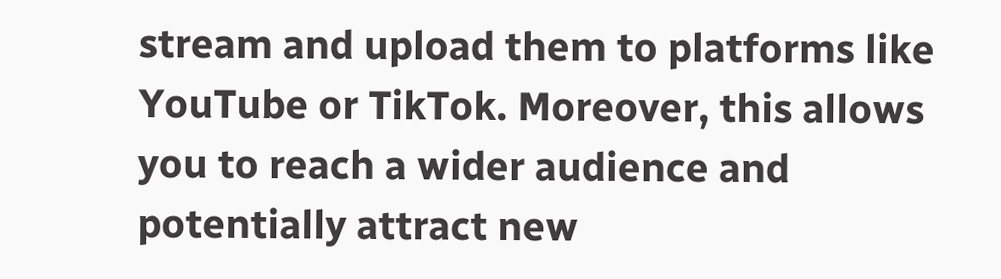stream and upload them to platforms like YouTube or TikTok. Moreover, this allows you to reach a wider audience and potentially attract new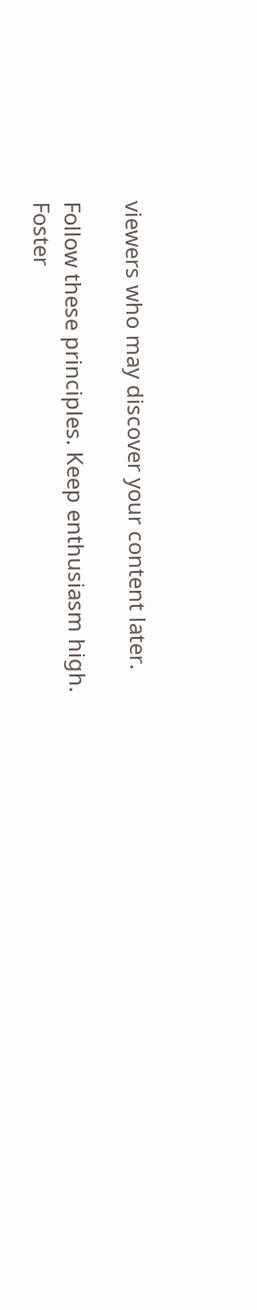viewers who may discover your content later.

Follow these principles. Keep enthusiasm high. Foster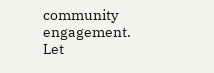community engagement. Let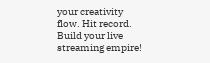your creativity flow. Hit record. Build your live streaming empire!